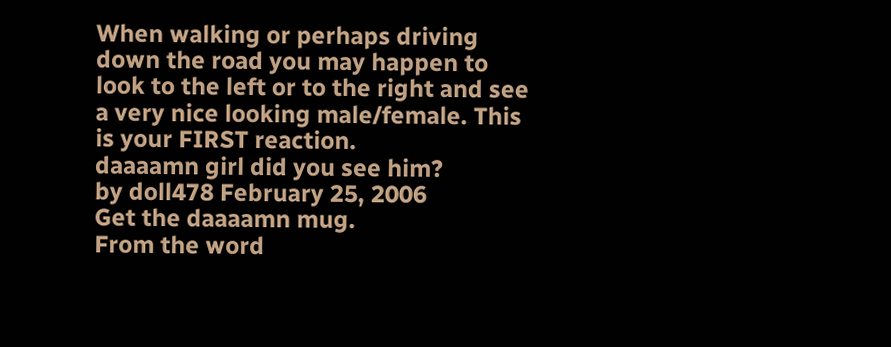When walking or perhaps driving down the road you may happen to look to the left or to the right and see a very nice looking male/female. This is your FIRST reaction.
daaaamn girl did you see him?
by doll478 February 25, 2006
Get the daaaamn mug.
From the word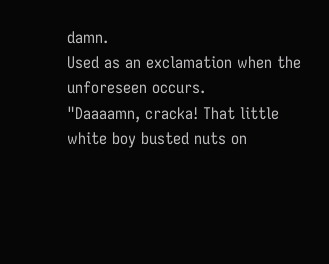damn.
Used as an exclamation when the unforeseen occurs.
"Daaaamn, cracka! That little white boy busted nuts on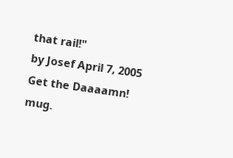that rail!"
by Josef April 7, 2005
Get the Daaaamn! mug.